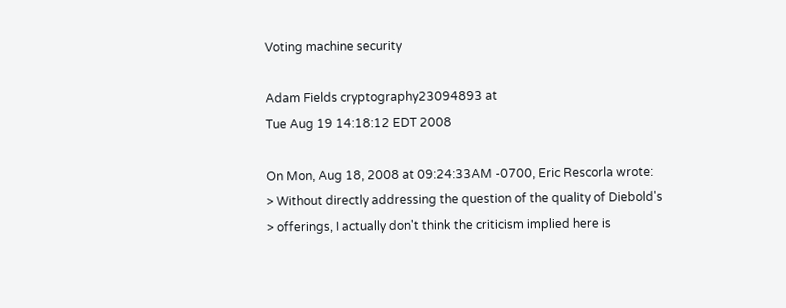Voting machine security

Adam Fields cryptography23094893 at
Tue Aug 19 14:18:12 EDT 2008

On Mon, Aug 18, 2008 at 09:24:33AM -0700, Eric Rescorla wrote:
> Without directly addressing the question of the quality of Diebold's
> offerings, I actually don't think the criticism implied here is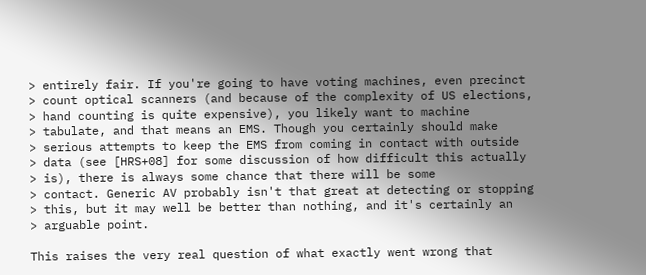> entirely fair. If you're going to have voting machines, even precinct
> count optical scanners (and because of the complexity of US elections,
> hand counting is quite expensive), you likely want to machine
> tabulate, and that means an EMS. Though you certainly should make
> serious attempts to keep the EMS from coming in contact with outside
> data (see [HRS+08] for some discussion of how difficult this actually
> is), there is always some chance that there will be some
> contact. Generic AV probably isn't that great at detecting or stopping
> this, but it may well be better than nothing, and it's certainly an
> arguable point.

This raises the very real question of what exactly went wrong that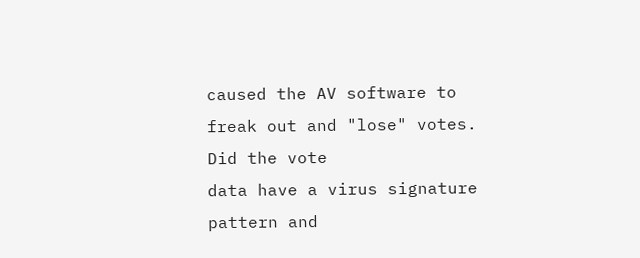caused the AV software to freak out and "lose" votes. Did the vote
data have a virus signature pattern and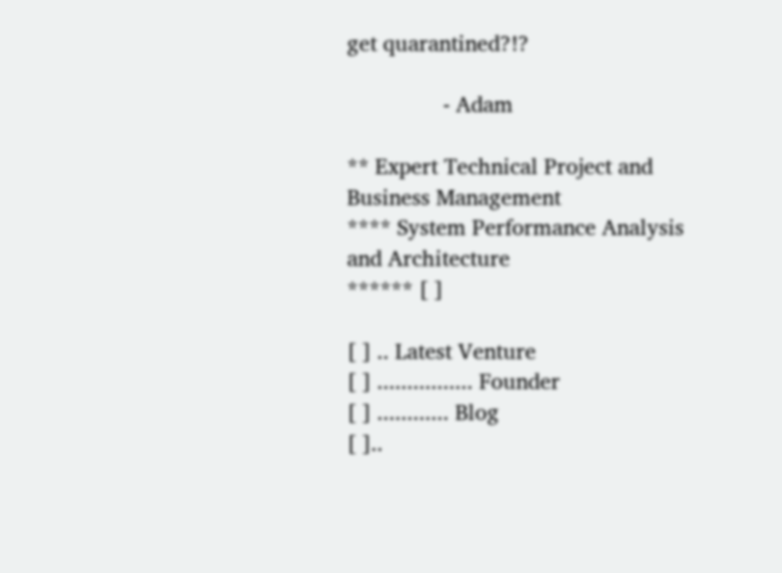get quarantined?!?

                - Adam

** Expert Technical Project and Business Management
**** System Performance Analysis and Architecture
****** [ ]

[ ] .. Latest Venture
[ ] ................ Founder
[ ] ............ Blog
[ ]..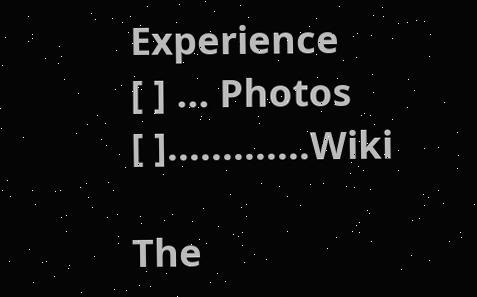Experience
[ ] ... Photos
[ ].............Wiki

The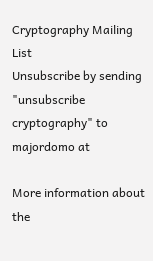Cryptography Mailing List
Unsubscribe by sending "unsubscribe cryptography" to majordomo at

More information about the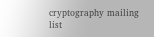cryptography mailing list